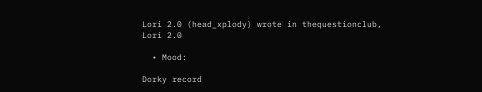Lori 2.0 (head_xplody) wrote in thequestionclub,
Lori 2.0

  • Mood:

Dorky record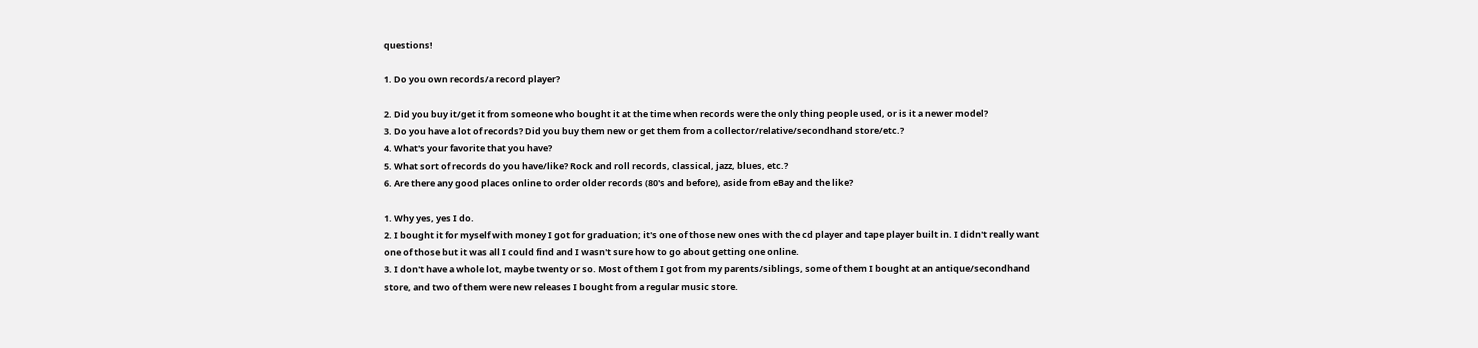questions!

1. Do you own records/a record player?

2. Did you buy it/get it from someone who bought it at the time when records were the only thing people used, or is it a newer model?
3. Do you have a lot of records? Did you buy them new or get them from a collector/relative/secondhand store/etc.?
4. What's your favorite that you have?
5. What sort of records do you have/like? Rock and roll records, classical, jazz, blues, etc.?
6. Are there any good places online to order older records (80's and before), aside from eBay and the like?

1. Why yes, yes I do.
2. I bought it for myself with money I got for graduation; it's one of those new ones with the cd player and tape player built in. I didn't really want one of those but it was all I could find and I wasn't sure how to go about getting one online.
3. I don't have a whole lot, maybe twenty or so. Most of them I got from my parents/siblings, some of them I bought at an antique/secondhand store, and two of them were new releases I bought from a regular music store.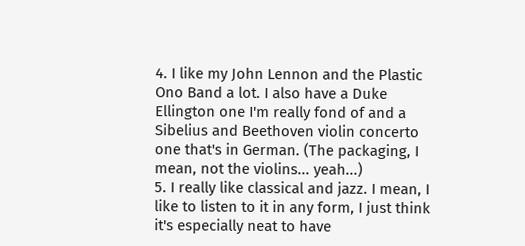4. I like my John Lennon and the Plastic Ono Band a lot. I also have a Duke Ellington one I'm really fond of and a Sibelius and Beethoven violin concerto one that's in German. (The packaging, I mean, not the violins... yeah...)
5. I really like classical and jazz. I mean, I like to listen to it in any form, I just think it's especially neat to have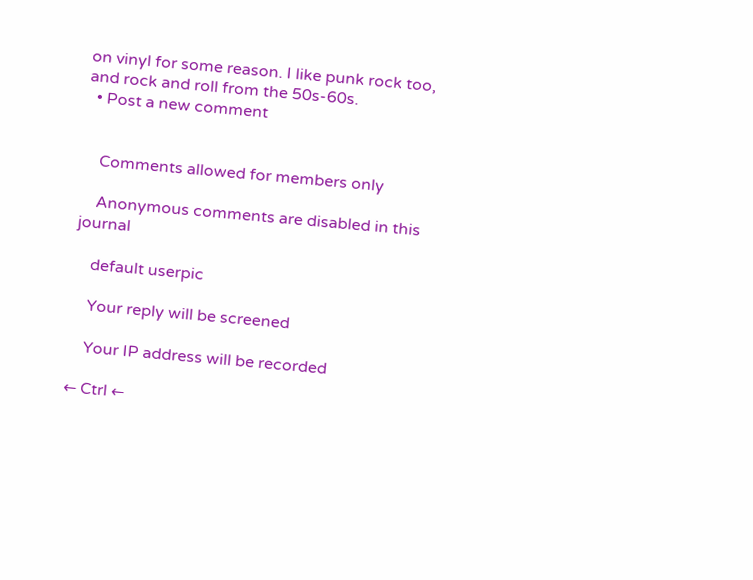on vinyl for some reason. I like punk rock too, and rock and roll from the 50s-60s.
  • Post a new comment


    Comments allowed for members only

    Anonymous comments are disabled in this journal

    default userpic

    Your reply will be screened

    Your IP address will be recorded

← Ctrl ←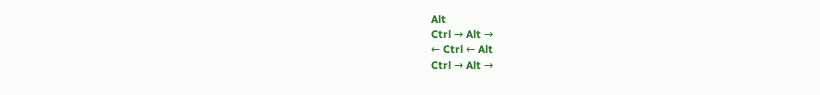Alt
Ctrl → Alt →
← Ctrl ← Alt
Ctrl → Alt →